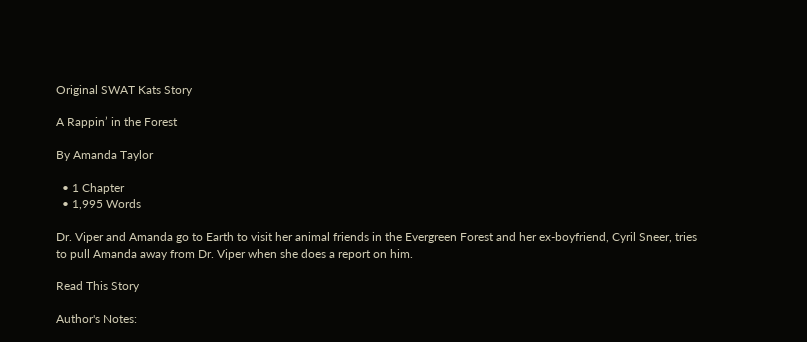Original SWAT Kats Story

A Rappin’ in the Forest

By Amanda Taylor

  • 1 Chapter
  • 1,995 Words

Dr. Viper and Amanda go to Earth to visit her animal friends in the Evergreen Forest and her ex-boyfriend, Cyril Sneer, tries to pull Amanda away from Dr. Viper when she does a report on him.

Read This Story

Author's Notes: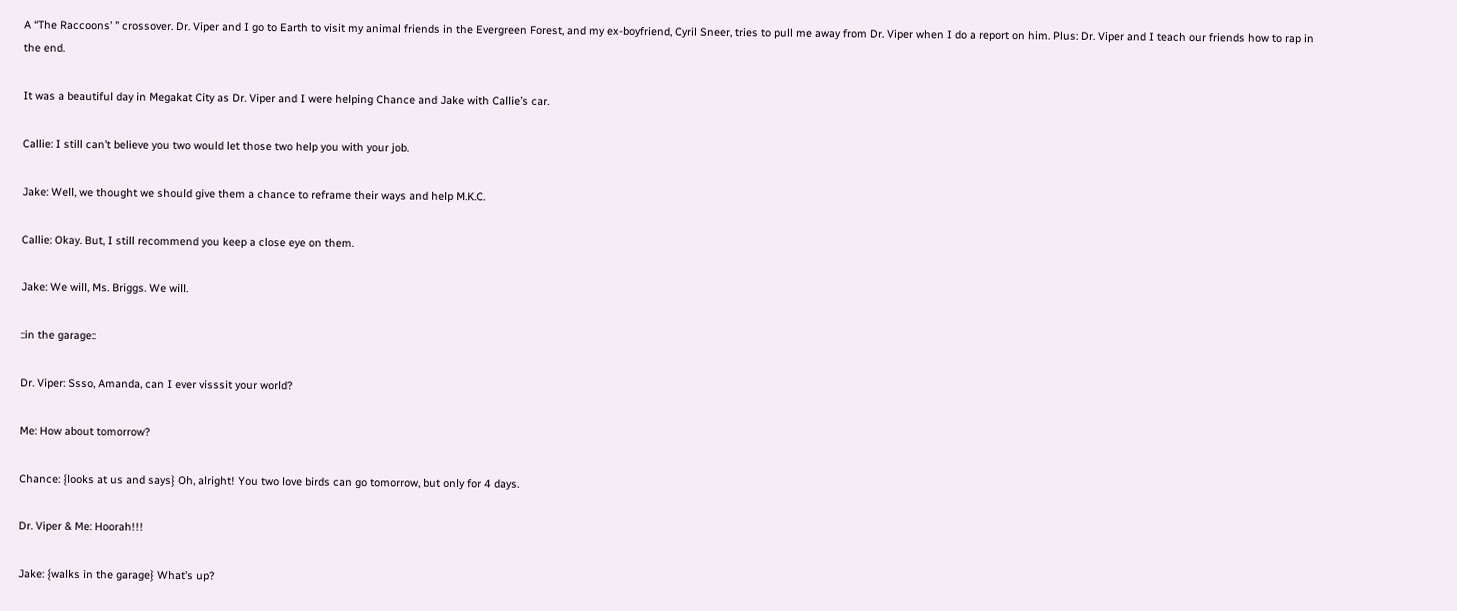A “The Raccoons’ ” crossover. Dr. Viper and I go to Earth to visit my animal friends in the Evergreen Forest, and my ex-boyfriend, Cyril Sneer, tries to pull me away from Dr. Viper when I do a report on him. Plus: Dr. Viper and I teach our friends how to rap in the end.

It was a beautiful day in Megakat City as Dr. Viper and I were helping Chance and Jake with Callie’s car.

Callie: I still can’t believe you two would let those two help you with your job.

Jake: Well, we thought we should give them a chance to reframe their ways and help M.K.C.

Callie: Okay. But, I still recommend you keep a close eye on them.

Jake: We will, Ms. Briggs. We will.

::in the garage::

Dr. Viper: Ssso, Amanda, can I ever visssit your world?

Me: How about tomorrow?

Chance: {looks at us and says} Oh, alright! You two love birds can go tomorrow, but only for 4 days.

Dr. Viper & Me: Hoorah!!!

Jake: {walks in the garage} What’s up?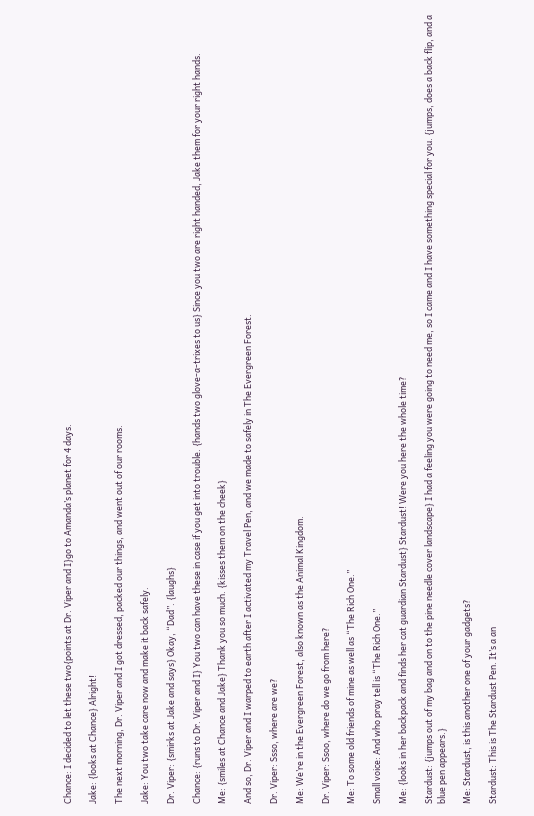Chance: I decided to let these two{points at Dr. Viper and I}go to Amanda’s planet for 4 days.

Jake: {looks at Chance} Alright!

The next morning, Dr. Viper and I got dressed, packed our things, and went out of our rooms.

Jake: You two take care now and make it back safely.

Dr. Viper: {smirks at Jake and says} Okay, “Dad”. {laughs}

Chance: {runs to Dr. Viper and I} You two can have these in case if you get into trouble. {hands two glove-a-trixes to us} Since you two are right handed, Jake them for your right hands.

Me: {smiles at Chance and Jake} Thank you so much. {kisses them on the cheek}

And so, Dr. Viper and I warped to earth after I activated my Travel Pen, and we made to safely in The Evergreen Forest.

Dr. Viper: Ssso, where are we?

Me: We’re in the Evergreen Forest, also known as the Animal Kingdom.

Dr. Viper: Ssoo, where do we go from here?

Me: To some old friends of mine as well as “The Rich One.”

Small voice: And who pray tell is “The Rich One.”

Me: {looks in her backpack and finds her cat guardian Stardust} Stardust! Were you here the whole time?

Stardust: {jumps out of my bag and on to the pine needle cover landscape} I had a feeling you were going to need me, so I came and I have something special for you. {jumps, does a back flip, and a blue pen appears.}

Me: Stardust, is this another one of your gadgets?

Stardust: This is The Stardust Pen. It’s a an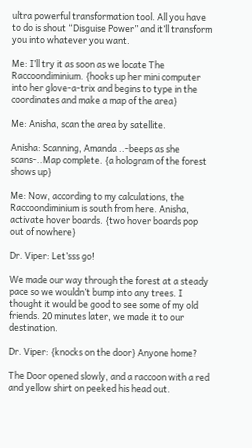ultra powerful transformation tool. All you have to do is shout “Disguise Power” and it’ll transform you into whatever you want.

Me: I’ll try it as soon as we locate The Raccoondiminium. {hooks up her mini computer into her glove-a-trix and begins to type in the coordinates and make a map of the area}

Me: Anisha, scan the area by satellite.

Anisha: Scanning, Amanda ..-beeps as she scans-..Map complete. {a hologram of the forest shows up}

Me: Now, according to my calculations, the Raccoondiminium is south from here. Anisha, activate hover boards. {two hover boards pop out of nowhere}

Dr. Viper: Let’sss go!

We made our way through the forest at a steady pace so we wouldn’t bump into any trees. I thought it would be good to see some of my old friends. 20 minutes later, we made it to our destination.

Dr. Viper: {knocks on the door} Anyone home?

The Door opened slowly, and a raccoon with a red and yellow shirt on peeked his head out.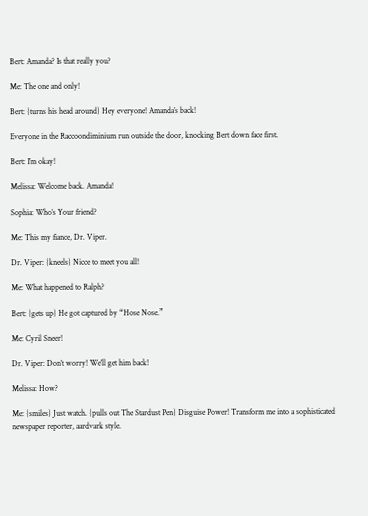Bert: Amanda? Is that really you?

Me: The one and only!

Bert: {turns his head around} Hey everyone! Amanda’s back!

Everyone in the Raccoondiminium run outside the door, knocking Bert down face first.

Bert: I’m okay!

Melissa: Welcome back. Amanda!

Sophia: Who’s Your friend?

Me: This my fiance, Dr. Viper.

Dr. Viper: {kneels} Nicce to meet you all!

Me: What happened to Ralph?

Bert: {gets up} He got captured by “Hose Nose.”

Me: Cyril Sneer!

Dr. Viper: Don’t worry! We’ll get him back!

Melissa: How?

Me: {smiles} Just watch. {pulls out The Stardust Pen} Disguise Power! Transform me into a sophisticated newspaper reporter, aardvark style.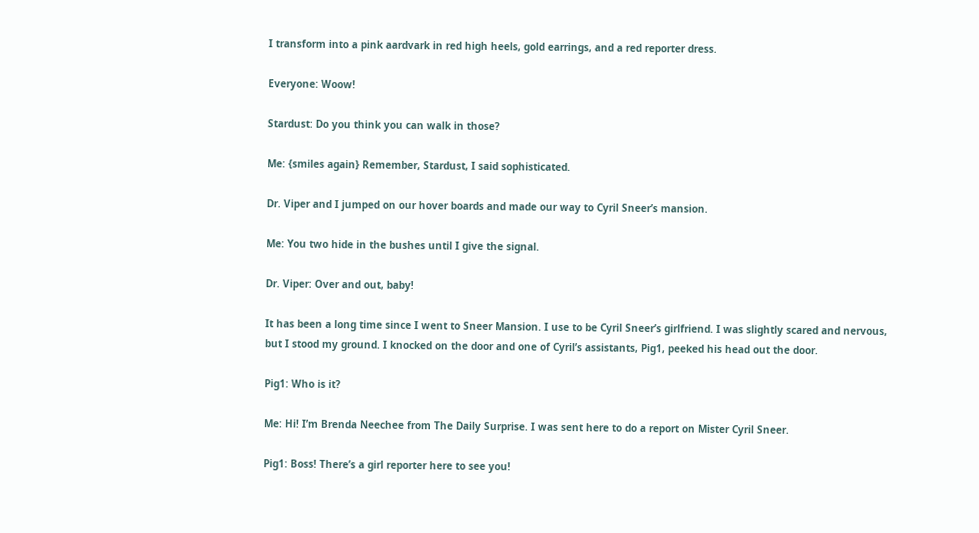I transform into a pink aardvark in red high heels, gold earrings, and a red reporter dress.

Everyone: Woow!

Stardust: Do you think you can walk in those?

Me: {smiles again} Remember, Stardust, I said sophisticated.

Dr. Viper and I jumped on our hover boards and made our way to Cyril Sneer’s mansion.

Me: You two hide in the bushes until I give the signal.

Dr. Viper: Over and out, baby!

It has been a long time since I went to Sneer Mansion. I use to be Cyril Sneer’s girlfriend. I was slightly scared and nervous, but I stood my ground. I knocked on the door and one of Cyril’s assistants, Pig1, peeked his head out the door.

Pig1: Who is it?

Me: Hi! I’m Brenda Neechee from The Daily Surprise. I was sent here to do a report on Mister Cyril Sneer.

Pig1: Boss! There’s a girl reporter here to see you!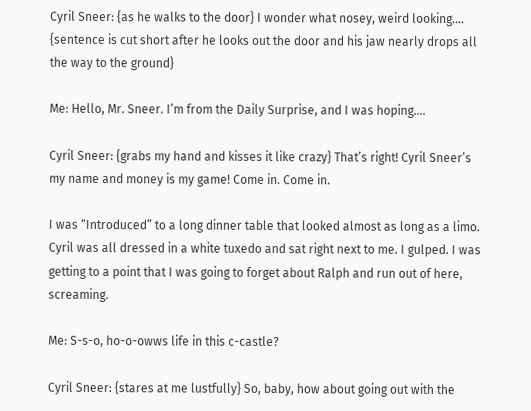Cyril Sneer: {as he walks to the door} I wonder what nosey, weird looking…. {sentence is cut short after he looks out the door and his jaw nearly drops all the way to the ground}

Me: Hello, Mr. Sneer. I’m from the Daily Surprise, and I was hoping….

Cyril Sneer: {grabs my hand and kisses it like crazy} That’s right! Cyril Sneer’s my name and money is my game! Come in. Come in.

I was “Introduced” to a long dinner table that looked almost as long as a limo. Cyril was all dressed in a white tuxedo and sat right next to me. I gulped. I was getting to a point that I was going to forget about Ralph and run out of here, screaming.

Me: S-s-o, ho-o-owws life in this c-castle?

Cyril Sneer: {stares at me lustfully} So, baby, how about going out with the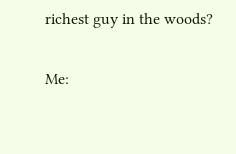richest guy in the woods?

Me: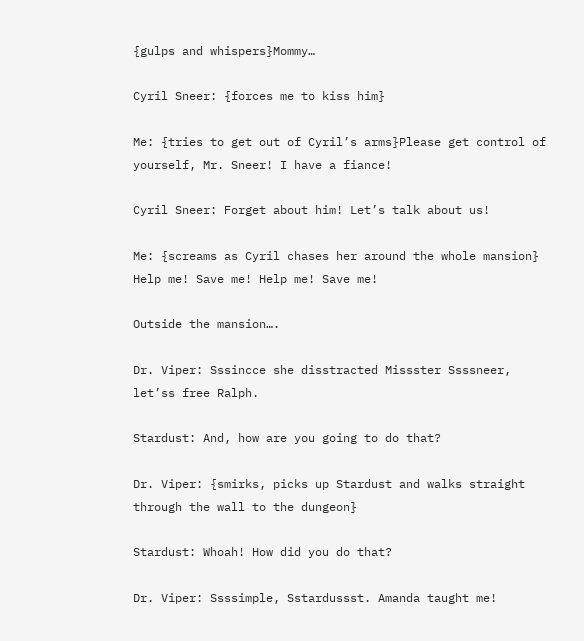{gulps and whispers}Mommy…

Cyril Sneer: {forces me to kiss him}

Me: {tries to get out of Cyril’s arms}Please get control of yourself, Mr. Sneer! I have a fiance!

Cyril Sneer: Forget about him! Let’s talk about us!

Me: {screams as Cyril chases her around the whole mansion} Help me! Save me! Help me! Save me!

Outside the mansion….

Dr. Viper: Sssincce she disstracted Missster Ssssneer, let’ss free Ralph.

Stardust: And, how are you going to do that?

Dr. Viper: {smirks, picks up Stardust and walks straight through the wall to the dungeon}

Stardust: Whoah! How did you do that?

Dr. Viper: Ssssimple, Sstardussst. Amanda taught me!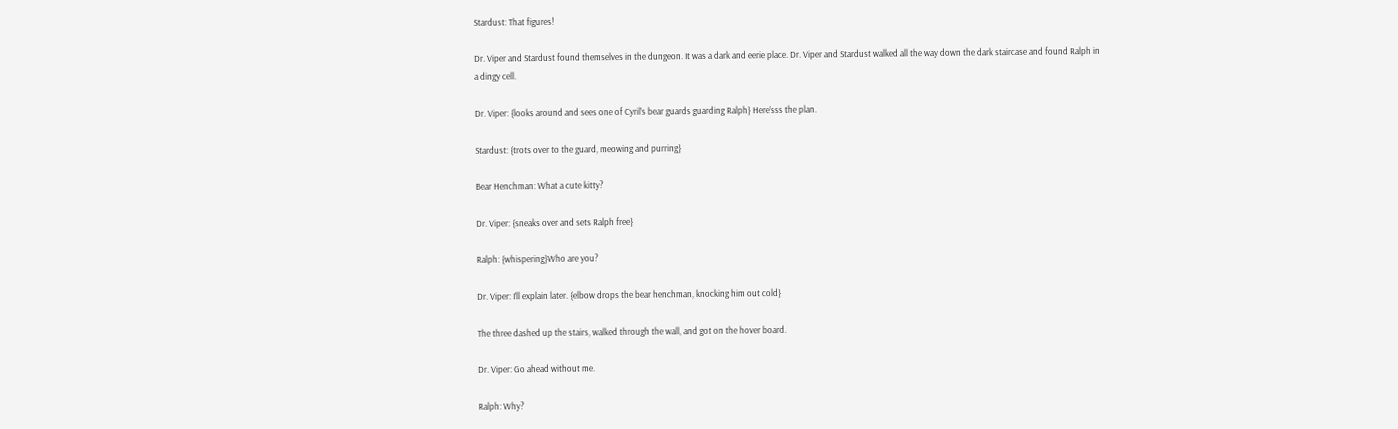Stardust: That figures!

Dr. Viper and Stardust found themselves in the dungeon. It was a dark and eerie place. Dr. Viper and Stardust walked all the way down the dark staircase and found Ralph in a dingy cell.

Dr. Viper: {looks around and sees one of Cyril’s bear guards guarding Ralph} Here’sss the plan.

Stardust: {trots over to the guard, meowing and purring}

Bear Henchman: What a cute kitty?

Dr. Viper: {sneaks over and sets Ralph free}

Ralph: {whispering}Who are you?

Dr. Viper: I’ll explain later. {elbow drops the bear henchman, knocking him out cold}

The three dashed up the stairs, walked through the wall, and got on the hover board.

Dr. Viper: Go ahead without me.

Ralph: Why?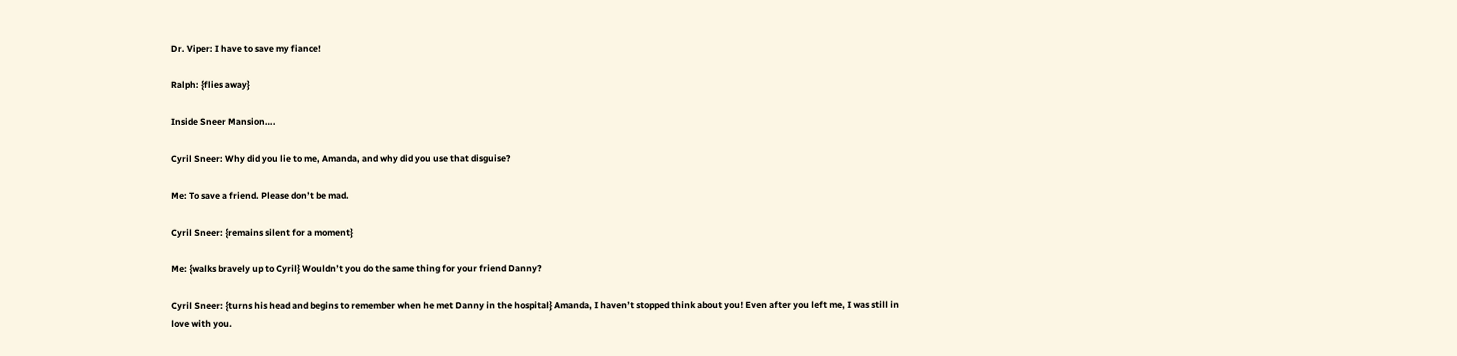Dr. Viper: I have to save my fiance!

Ralph: {flies away}

Inside Sneer Mansion….

Cyril Sneer: Why did you lie to me, Amanda, and why did you use that disguise?

Me: To save a friend. Please don’t be mad.

Cyril Sneer: {remains silent for a moment}

Me: {walks bravely up to Cyril} Wouldn’t you do the same thing for your friend Danny?

Cyril Sneer: {turns his head and begins to remember when he met Danny in the hospital} Amanda, I haven’t stopped think about you! Even after you left me, I was still in love with you.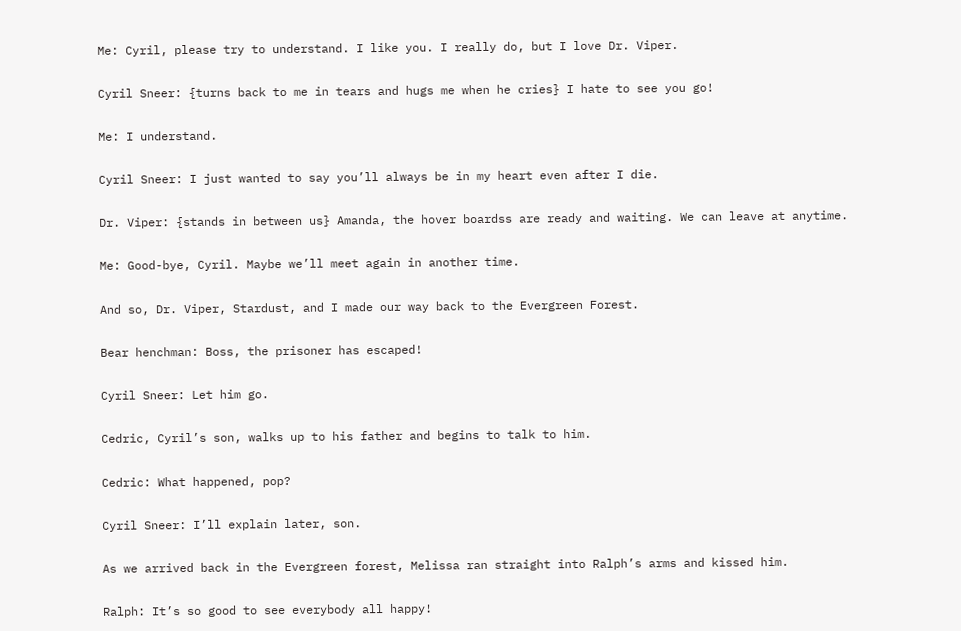Me: Cyril, please try to understand. I like you. I really do, but I love Dr. Viper.

Cyril Sneer: {turns back to me in tears and hugs me when he cries} I hate to see you go!

Me: I understand.

Cyril Sneer: I just wanted to say you’ll always be in my heart even after I die.

Dr. Viper: {stands in between us} Amanda, the hover boardss are ready and waiting. We can leave at anytime.

Me: Good-bye, Cyril. Maybe we’ll meet again in another time.

And so, Dr. Viper, Stardust, and I made our way back to the Evergreen Forest.

Bear henchman: Boss, the prisoner has escaped!

Cyril Sneer: Let him go.

Cedric, Cyril’s son, walks up to his father and begins to talk to him.

Cedric: What happened, pop?

Cyril Sneer: I’ll explain later, son.

As we arrived back in the Evergreen forest, Melissa ran straight into Ralph’s arms and kissed him.

Ralph: It’s so good to see everybody all happy!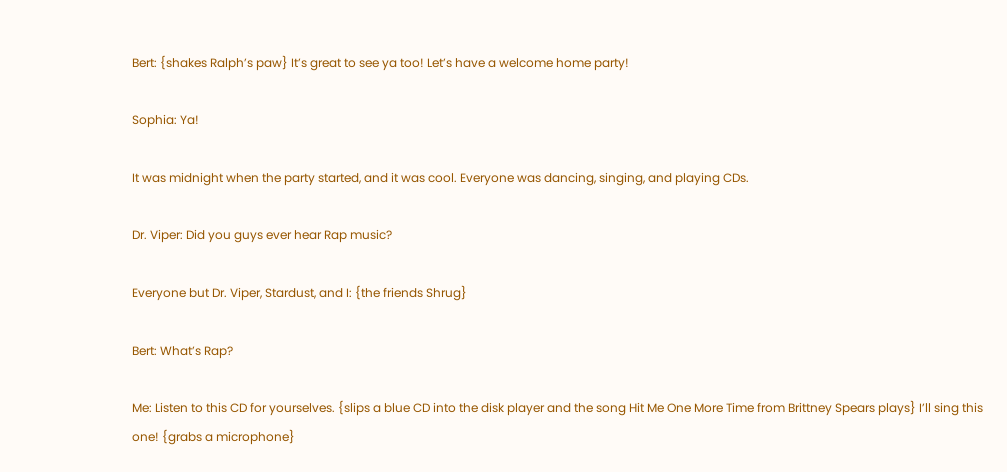Bert: {shakes Ralph’s paw} It’s great to see ya too! Let’s have a welcome home party!

Sophia: Ya!

It was midnight when the party started, and it was cool. Everyone was dancing, singing, and playing CDs.

Dr. Viper: Did you guys ever hear Rap music?

Everyone but Dr. Viper, Stardust, and I: {the friends Shrug}

Bert: What’s Rap?

Me: Listen to this CD for yourselves. {slips a blue CD into the disk player and the song Hit Me One More Time from Brittney Spears plays} I’ll sing this one! {grabs a microphone}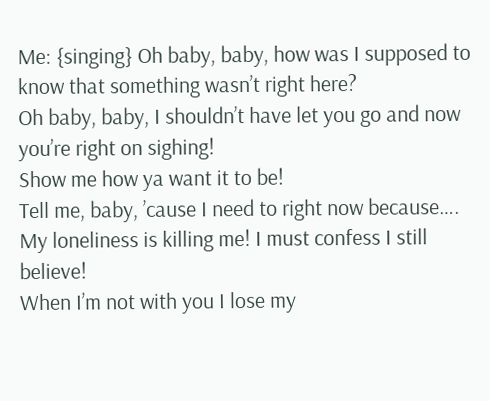Me: {singing} Oh baby, baby, how was I supposed to know that something wasn’t right here?
Oh baby, baby, I shouldn’t have let you go and now you’re right on sighing!
Show me how ya want it to be!
Tell me, baby, ’cause I need to right now because…. My loneliness is killing me! I must confess I still believe!
When I’m not with you I lose my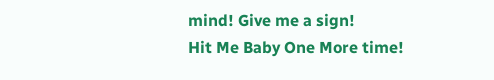mind! Give me a sign!
Hit Me Baby One More time!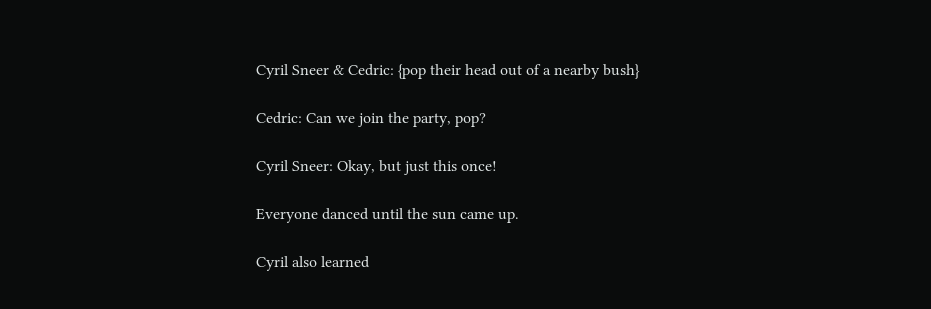Cyril Sneer & Cedric: {pop their head out of a nearby bush}

Cedric: Can we join the party, pop?

Cyril Sneer: Okay, but just this once!

Everyone danced until the sun came up.

Cyril also learned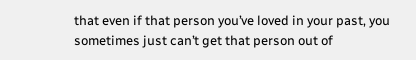that even if that person you’ve loved in your past, you sometimes just can’t get that person out of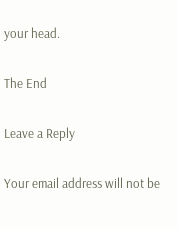your head.

The End

Leave a Reply

Your email address will not be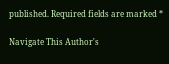published. Required fields are marked *

Navigate This Author's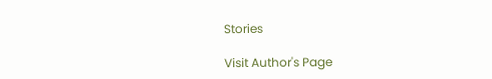Stories

Visit Author's Page